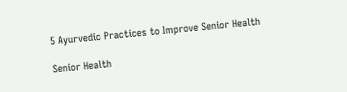5 Ayurvedic Practices to Improve Senior Health

Senior Health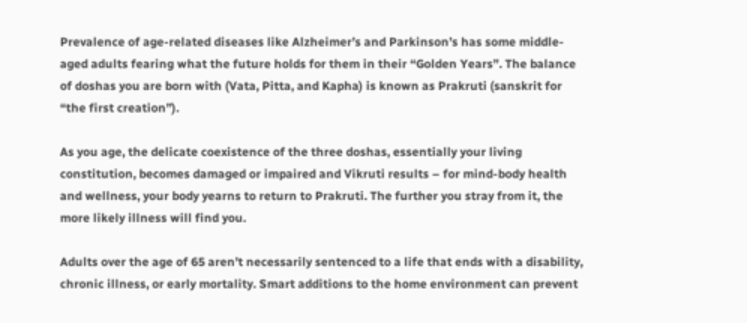Prevalence of age-related diseases like Alzheimer’s and Parkinson’s has some middle-aged adults fearing what the future holds for them in their “Golden Years”. The balance of doshas you are born with (Vata, Pitta, and Kapha) is known as Prakruti (sanskrit for “the first creation”).

As you age, the delicate coexistence of the three doshas, essentially your living constitution, becomes damaged or impaired and Vikruti results – for mind-body health and wellness, your body yearns to return to Prakruti. The further you stray from it, the more likely illness will find you.

Adults over the age of 65 aren’t necessarily sentenced to a life that ends with a disability, chronic illness, or early mortality. Smart additions to the home environment can prevent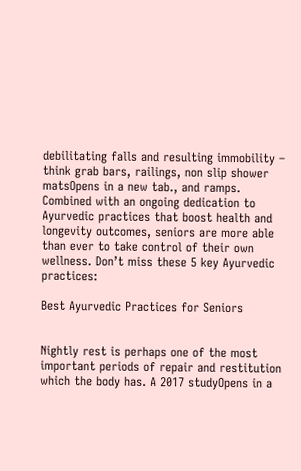debilitating falls and resulting immobility – think grab bars, railings, non slip shower matsOpens in a new tab., and ramps. Combined with an ongoing dedication to Ayurvedic practices that boost health and longevity outcomes, seniors are more able than ever to take control of their own wellness. Don’t miss these 5 key Ayurvedic practices:

Best Ayurvedic Practices for Seniors


Nightly rest is perhaps one of the most important periods of repair and restitution which the body has. A 2017 studyOpens in a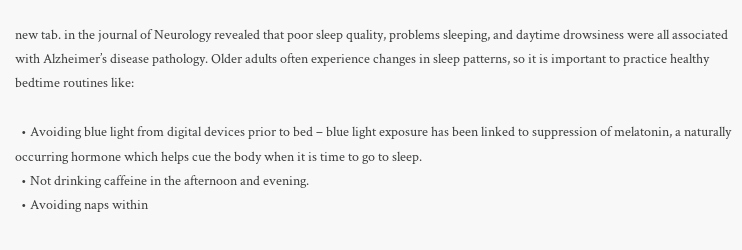new tab. in the journal of Neurology revealed that poor sleep quality, problems sleeping, and daytime drowsiness were all associated with Alzheimer’s disease pathology. Older adults often experience changes in sleep patterns, so it is important to practice healthy bedtime routines like:

  • Avoiding blue light from digital devices prior to bed – blue light exposure has been linked to suppression of melatonin, a naturally occurring hormone which helps cue the body when it is time to go to sleep.
  • Not drinking caffeine in the afternoon and evening.
  • Avoiding naps within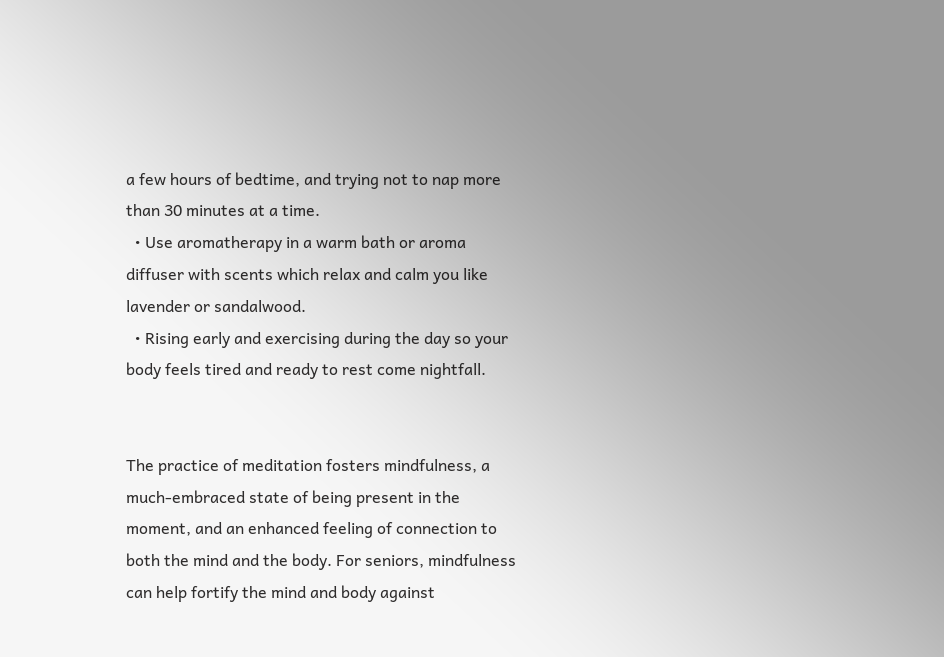a few hours of bedtime, and trying not to nap more than 30 minutes at a time.
  • Use aromatherapy in a warm bath or aroma diffuser with scents which relax and calm you like lavender or sandalwood.
  • Rising early and exercising during the day so your body feels tired and ready to rest come nightfall.


The practice of meditation fosters mindfulness, a much-embraced state of being present in the moment, and an enhanced feeling of connection to both the mind and the body. For seniors, mindfulness can help fortify the mind and body against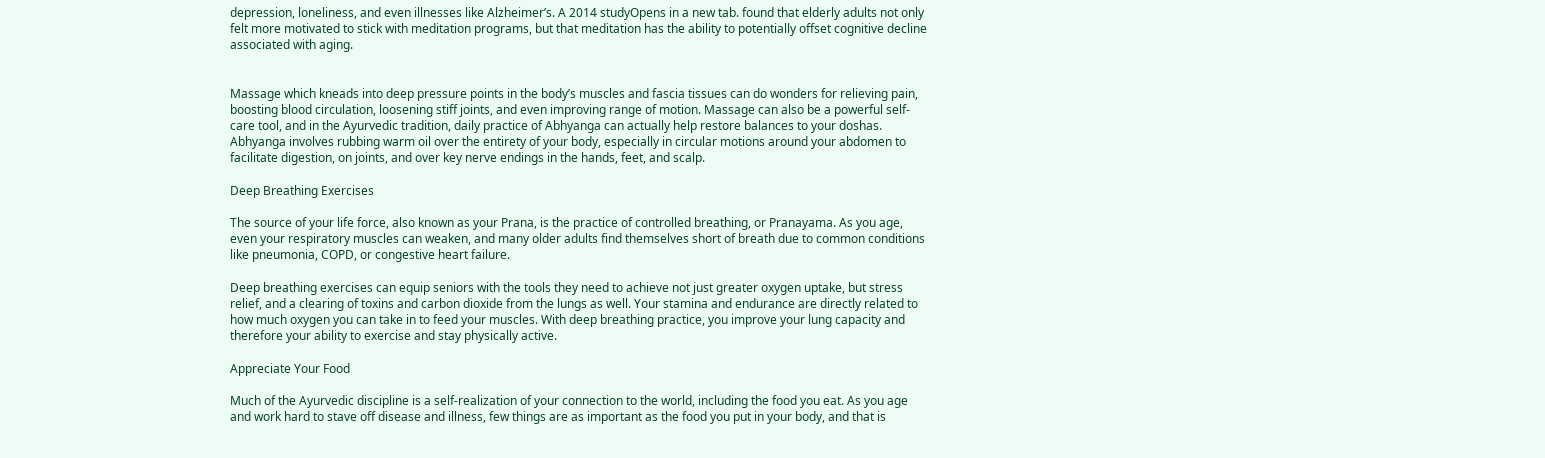depression, loneliness, and even illnesses like Alzheimer’s. A 2014 studyOpens in a new tab. found that elderly adults not only felt more motivated to stick with meditation programs, but that meditation has the ability to potentially offset cognitive decline associated with aging.


Massage which kneads into deep pressure points in the body’s muscles and fascia tissues can do wonders for relieving pain, boosting blood circulation, loosening stiff joints, and even improving range of motion. Massage can also be a powerful self-care tool, and in the Ayurvedic tradition, daily practice of Abhyanga can actually help restore balances to your doshas. Abhyanga involves rubbing warm oil over the entirety of your body, especially in circular motions around your abdomen to facilitate digestion, on joints, and over key nerve endings in the hands, feet, and scalp.

Deep Breathing Exercises

The source of your life force, also known as your Prana, is the practice of controlled breathing, or Pranayama. As you age, even your respiratory muscles can weaken, and many older adults find themselves short of breath due to common conditions like pneumonia, COPD, or congestive heart failure.

Deep breathing exercises can equip seniors with the tools they need to achieve not just greater oxygen uptake, but stress relief, and a clearing of toxins and carbon dioxide from the lungs as well. Your stamina and endurance are directly related to how much oxygen you can take in to feed your muscles. With deep breathing practice, you improve your lung capacity and therefore your ability to exercise and stay physically active.

Appreciate Your Food

Much of the Ayurvedic discipline is a self-realization of your connection to the world, including the food you eat. As you age and work hard to stave off disease and illness, few things are as important as the food you put in your body, and that is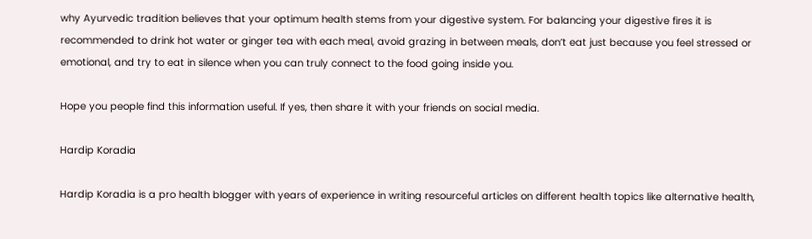why Ayurvedic tradition believes that your optimum health stems from your digestive system. For balancing your digestive fires it is recommended to drink hot water or ginger tea with each meal, avoid grazing in between meals, don’t eat just because you feel stressed or emotional, and try to eat in silence when you can truly connect to the food going inside you.

Hope you people find this information useful. If yes, then share it with your friends on social media.

Hardip Koradia

Hardip Koradia is a pro health blogger with years of experience in writing resourceful articles on different health topics like alternative health,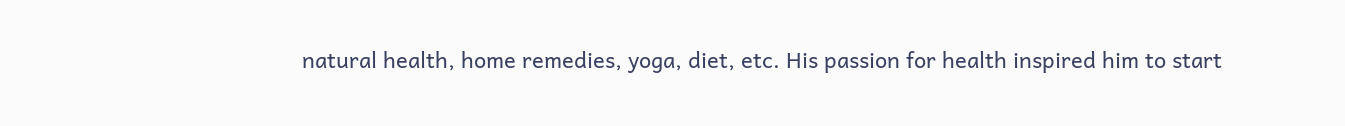natural health, home remedies, yoga, diet, etc. His passion for health inspired him to start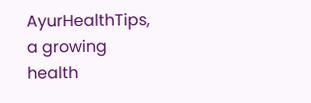AyurHealthTips, a growing health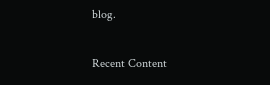blog.

Recent Content